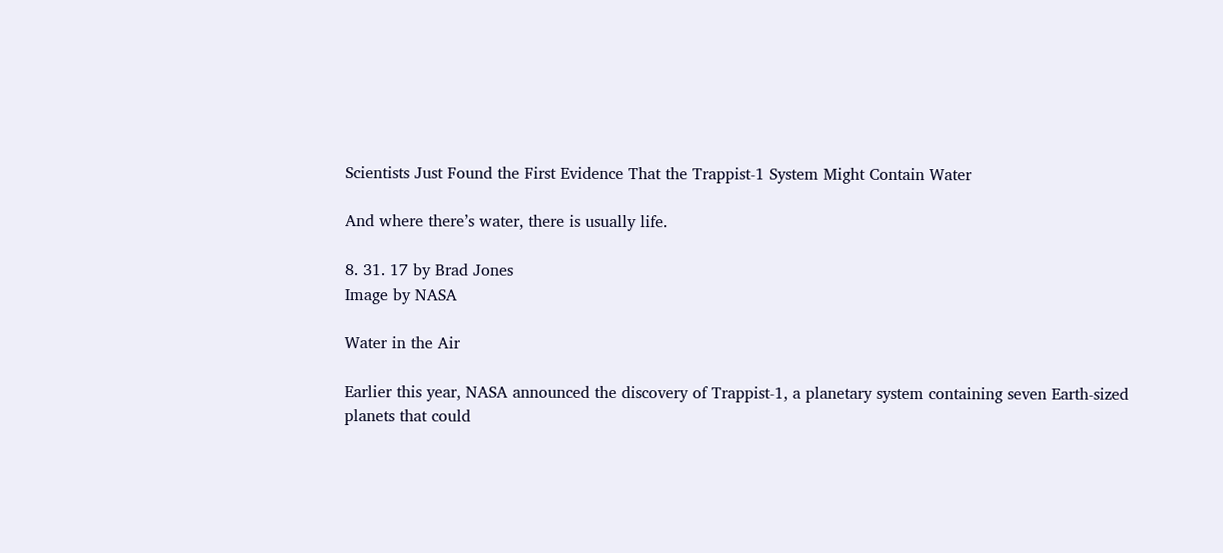Scientists Just Found the First Evidence That the Trappist-1 System Might Contain Water

And where there’s water, there is usually life.

8. 31. 17 by Brad Jones
Image by NASA

Water in the Air

Earlier this year, NASA announced the discovery of Trappist-1, a planetary system containing seven Earth-sized planets that could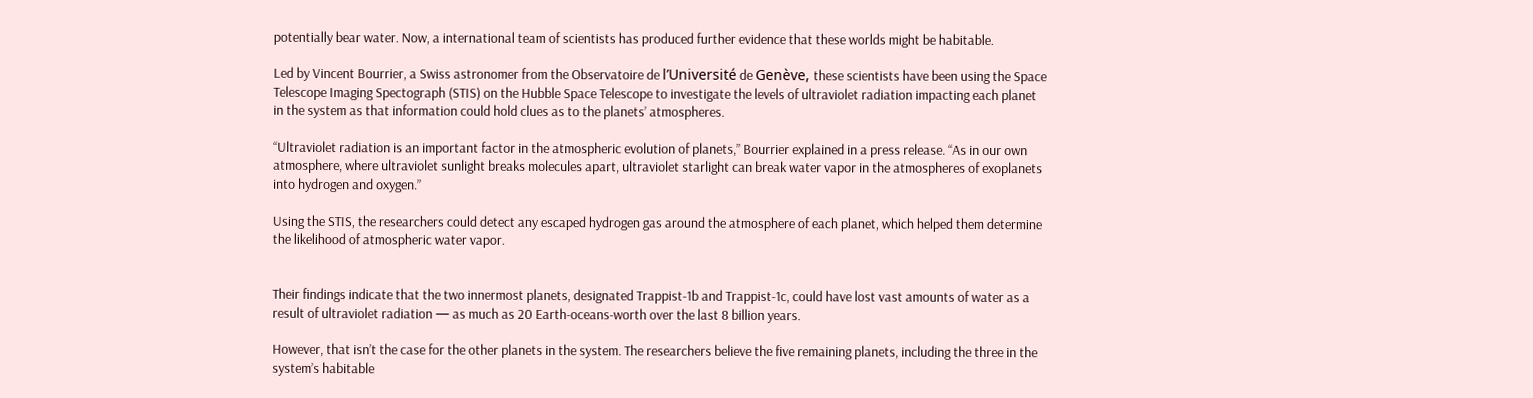potentially bear water. Now, a international team of scientists has produced further evidence that these worlds might be habitable.

Led by Vincent Bourrier, a Swiss astronomer from the Observatoire de l’Université de Genève, these scientists have been using the Space Telescope Imaging Spectograph (STIS) on the Hubble Space Telescope to investigate the levels of ultraviolet radiation impacting each planet in the system as that information could hold clues as to the planets’ atmospheres.

“Ultraviolet radiation is an important factor in the atmospheric evolution of planets,” Bourrier explained in a press release. “As in our own atmosphere, where ultraviolet sunlight breaks molecules apart, ultraviolet starlight can break water vapor in the atmospheres of exoplanets into hydrogen and oxygen.”

Using the STIS, the researchers could detect any escaped hydrogen gas around the atmosphere of each planet, which helped them determine the likelihood of atmospheric water vapor.


Their findings indicate that the two innermost planets, designated Trappist-1b and Trappist-1c, could have lost vast amounts of water as a result of ultraviolet radiation — as much as 20 Earth-oceans-worth over the last 8 billion years.

However, that isn’t the case for the other planets in the system. The researchers believe the five remaining planets, including the three in the system’s habitable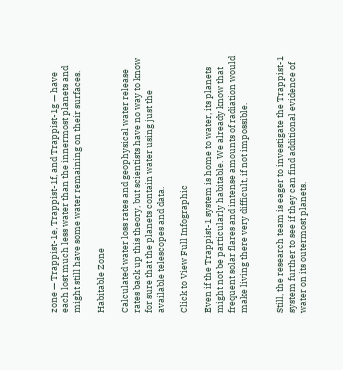zone — Trappist-1e, Trappist-1f, and Trappist-1g — have each lost much less water than the innermost planets and might still have some water remaining on their surfaces.

Habitable Zone

Calculated water loss rates and geophysical water release rates back up this theory, but scientists have no way to know for sure that the planets contain water using just the available telescopes and data.

Click to View Full Infographic

Even if the Trappist-1 system is home to water, its planets might not be particularly habitable. We already know that frequent solar flares and intense amounts of radiation would make living there very difficult, if not impossible.


Still, the research team is eager to investigate the Trappist-1 system further to see if they can find additional evidence of water on its outermost planets.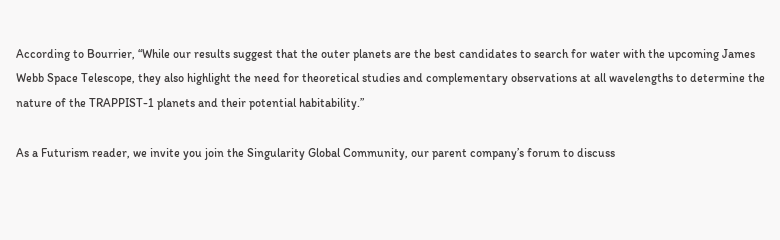According to Bourrier, “While our results suggest that the outer planets are the best candidates to search for water with the upcoming James Webb Space Telescope, they also highlight the need for theoretical studies and complementary observations at all wavelengths to determine the nature of the TRAPPIST-1 planets and their potential habitability.”

As a Futurism reader, we invite you join the Singularity Global Community, our parent company’s forum to discuss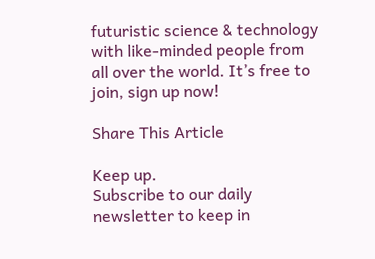futuristic science & technology with like-minded people from all over the world. It’s free to join, sign up now!

Share This Article

Keep up.
Subscribe to our daily newsletter to keep in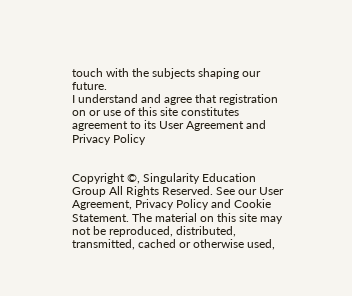touch with the subjects shaping our future.
I understand and agree that registration on or use of this site constitutes agreement to its User Agreement and Privacy Policy


Copyright ©, Singularity Education Group All Rights Reserved. See our User Agreement, Privacy Policy and Cookie Statement. The material on this site may not be reproduced, distributed, transmitted, cached or otherwise used,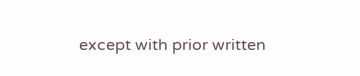except with prior written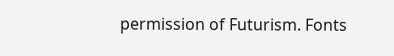permission of Futurism. Fonts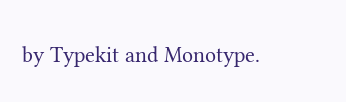by Typekit and Monotype.